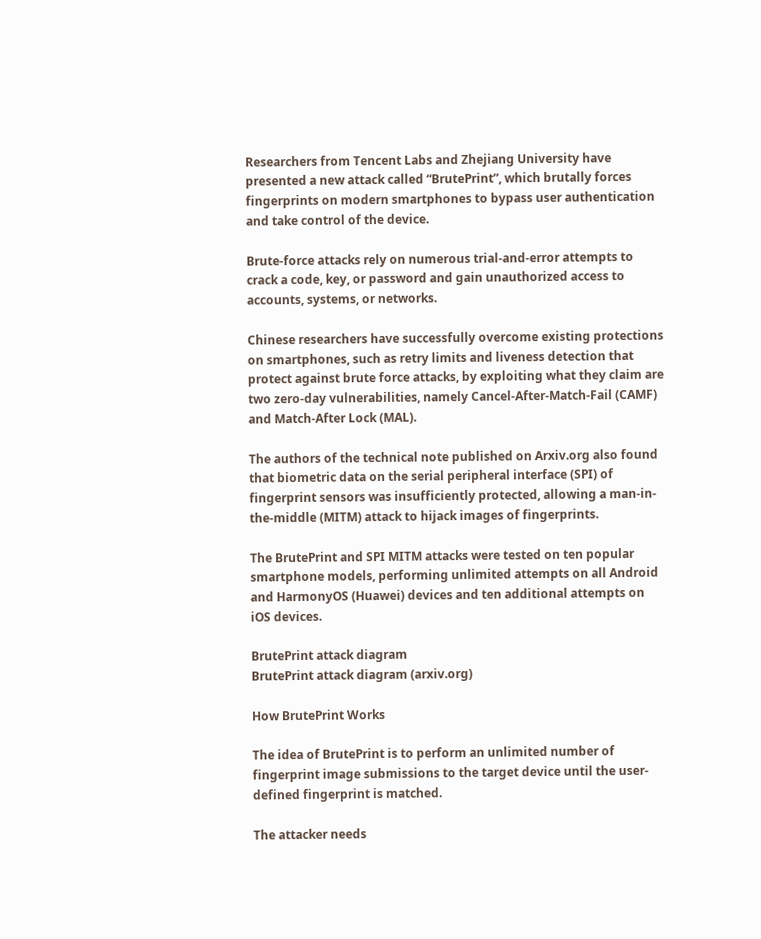Researchers from Tencent Labs and Zhejiang University have presented a new attack called “BrutePrint”, which brutally forces fingerprints on modern smartphones to bypass user authentication and take control of the device.

Brute-force attacks rely on numerous trial-and-error attempts to crack a code, key, or password and gain unauthorized access to accounts, systems, or networks.

Chinese researchers have successfully overcome existing protections on smartphones, such as retry limits and liveness detection that protect against brute force attacks, by exploiting what they claim are two zero-day vulnerabilities, namely Cancel-After-Match-Fail (CAMF) and Match-After Lock (MAL).

The authors of the technical note published on Arxiv.org also found that biometric data on the serial peripheral interface (SPI) of fingerprint sensors was insufficiently protected, allowing a man-in-the-middle (MITM) attack to hijack images of fingerprints.

The BrutePrint and SPI MITM attacks were tested on ten popular smartphone models, performing unlimited attempts on all Android and HarmonyOS (Huawei) devices and ten additional attempts on iOS devices.

BrutePrint attack diagram
BrutePrint attack diagram (arxiv.org)

How BrutePrint Works

The idea of BrutePrint is to perform an unlimited number of fingerprint image submissions to the target device until the user-defined fingerprint is matched.

The attacker needs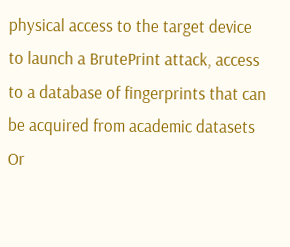physical access to the target device to launch a BrutePrint attack, access to a database of fingerprints that can be acquired from academic datasets Or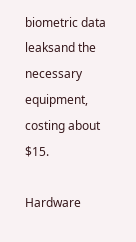biometric data leaksand the necessary equipment, costing about $15.

Hardware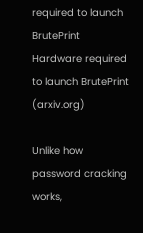required to launch BrutePrint
Hardware required to launch BrutePrint (arxiv.org)

Unlike how password cracking works,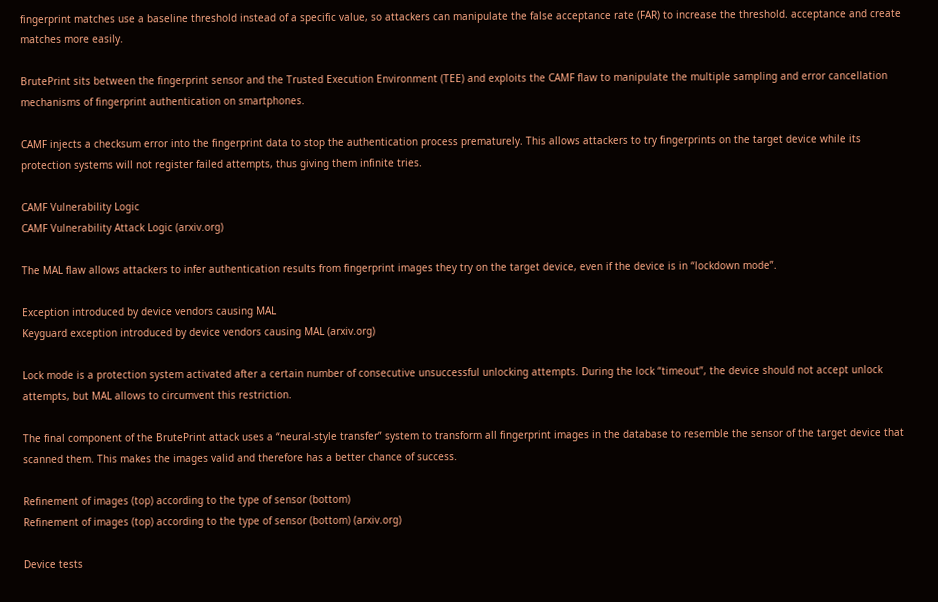fingerprint matches use a baseline threshold instead of a specific value, so attackers can manipulate the false acceptance rate (FAR) to increase the threshold. acceptance and create matches more easily.

BrutePrint sits between the fingerprint sensor and the Trusted Execution Environment (TEE) and exploits the CAMF flaw to manipulate the multiple sampling and error cancellation mechanisms of fingerprint authentication on smartphones.

CAMF injects a checksum error into the fingerprint data to stop the authentication process prematurely. This allows attackers to try fingerprints on the target device while its protection systems will not register failed attempts, thus giving them infinite tries.

CAMF Vulnerability Logic
CAMF Vulnerability Attack Logic (arxiv.org)

The MAL flaw allows attackers to infer authentication results from fingerprint images they try on the target device, even if the device is in “lockdown mode”.

Exception introduced by device vendors causing MAL
Keyguard exception introduced by device vendors causing MAL (arxiv.org)

Lock mode is a protection system activated after a certain number of consecutive unsuccessful unlocking attempts. During the lock “timeout”, the device should not accept unlock attempts, but MAL allows to circumvent this restriction.

The final component of the BrutePrint attack uses a “neural-style transfer” system to transform all fingerprint images in the database to resemble the sensor of the target device that scanned them. This makes the images valid and therefore has a better chance of success.

Refinement of images (top) according to the type of sensor (bottom)
Refinement of images (top) according to the type of sensor (bottom) (arxiv.org)

Device tests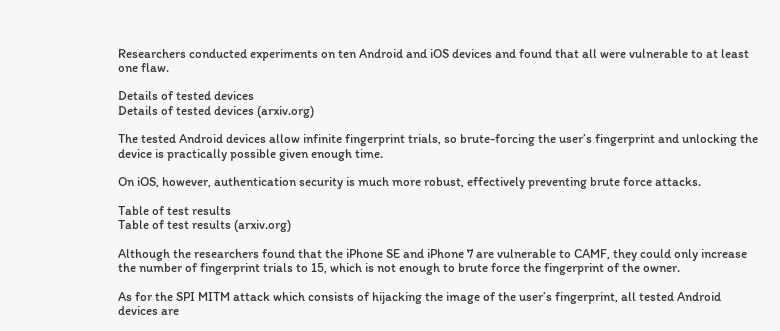Researchers conducted experiments on ten Android and iOS devices and found that all were vulnerable to at least one flaw.

Details of tested devices
Details of tested devices (arxiv.org)

The tested Android devices allow infinite fingerprint trials, so brute-forcing the user’s fingerprint and unlocking the device is practically possible given enough time.

On iOS, however, authentication security is much more robust, effectively preventing brute force attacks.

Table of test results
Table of test results (arxiv.org)

Although the researchers found that the iPhone SE and iPhone 7 are vulnerable to CAMF, they could only increase the number of fingerprint trials to 15, which is not enough to brute force the fingerprint of the owner.

As for the SPI MITM attack which consists of hijacking the image of the user’s fingerprint, all tested Android devices are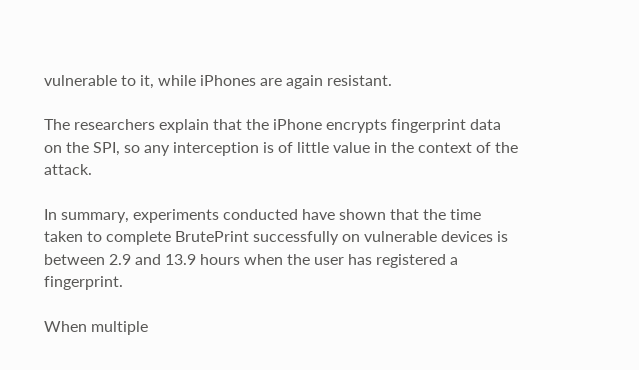vulnerable to it, while iPhones are again resistant.

The researchers explain that the iPhone encrypts fingerprint data on the SPI, so any interception is of little value in the context of the attack.

In summary, experiments conducted have shown that the time taken to complete BrutePrint successfully on vulnerable devices is between 2.9 and 13.9 hours when the user has registered a fingerprint.

When multiple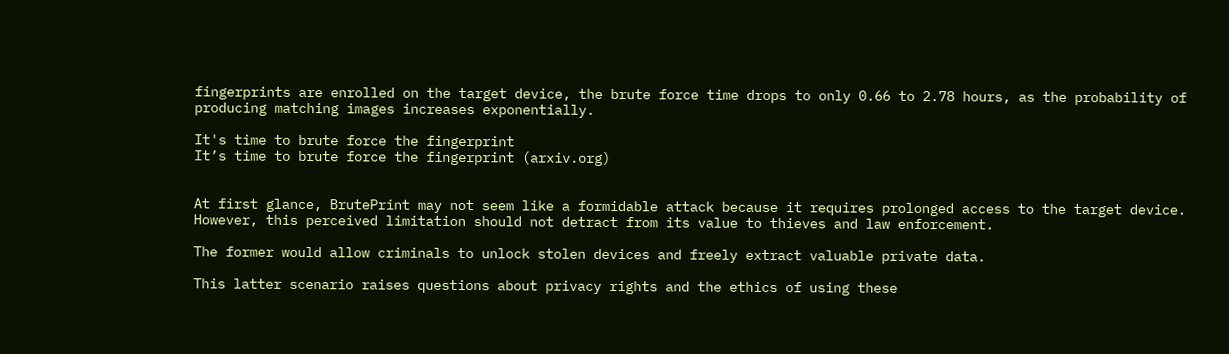fingerprints are enrolled on the target device, the brute force time drops to only 0.66 to 2.78 hours, as the probability of producing matching images increases exponentially.

It's time to brute force the fingerprint
It’s time to brute force the fingerprint (arxiv.org)


At first glance, BrutePrint may not seem like a formidable attack because it requires prolonged access to the target device. However, this perceived limitation should not detract from its value to thieves and law enforcement.

The former would allow criminals to unlock stolen devices and freely extract valuable private data.

This latter scenario raises questions about privacy rights and the ethics of using these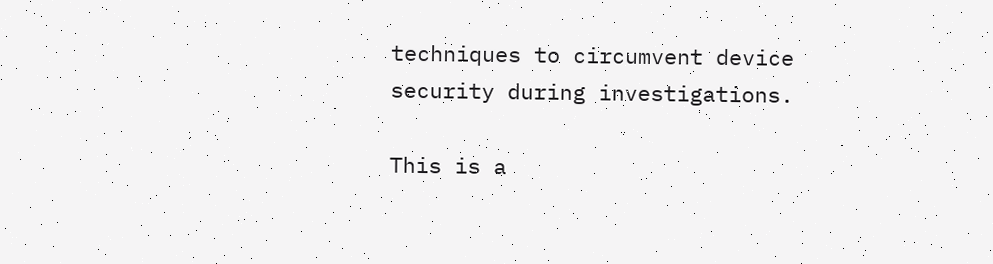techniques to circumvent device security during investigations.

This is a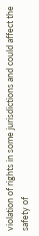violation of rights in some jurisdictions and could affect the safety of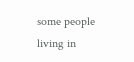some people living in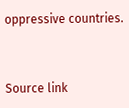oppressive countries.


Source link